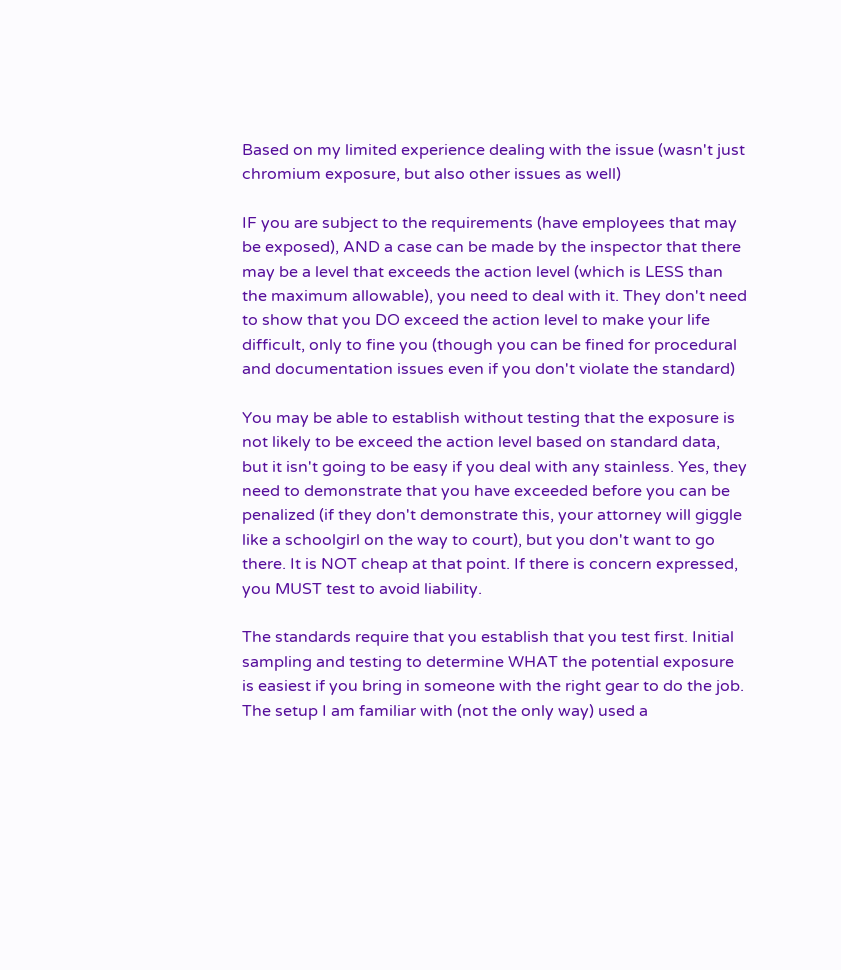Based on my limited experience dealing with the issue (wasn't just chromium exposure, but also other issues as well)

IF you are subject to the requirements (have employees that may be exposed), AND a case can be made by the inspector that there may be a level that exceeds the action level (which is LESS than the maximum allowable), you need to deal with it. They don't need to show that you DO exceed the action level to make your life difficult, only to fine you (though you can be fined for procedural and documentation issues even if you don't violate the standard)

You may be able to establish without testing that the exposure is not likely to be exceed the action level based on standard data, but it isn't going to be easy if you deal with any stainless. Yes, they need to demonstrate that you have exceeded before you can be penalized (if they don't demonstrate this, your attorney will giggle like a schoolgirl on the way to court), but you don't want to go there. It is NOT cheap at that point. If there is concern expressed, you MUST test to avoid liability.

The standards require that you establish that you test first. Initial sampling and testing to determine WHAT the potential exposure is easiest if you bring in someone with the right gear to do the job. The setup I am familiar with (not the only way) used a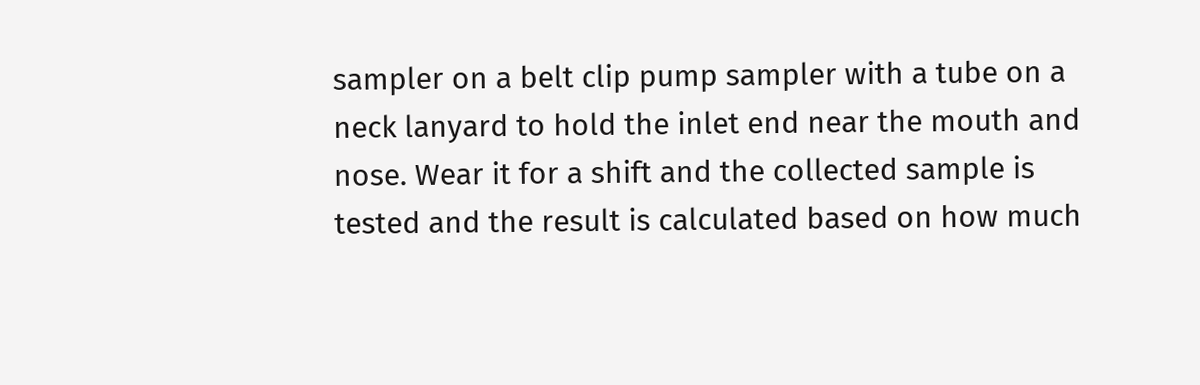sampler on a belt clip pump sampler with a tube on a neck lanyard to hold the inlet end near the mouth and nose. Wear it for a shift and the collected sample is tested and the result is calculated based on how much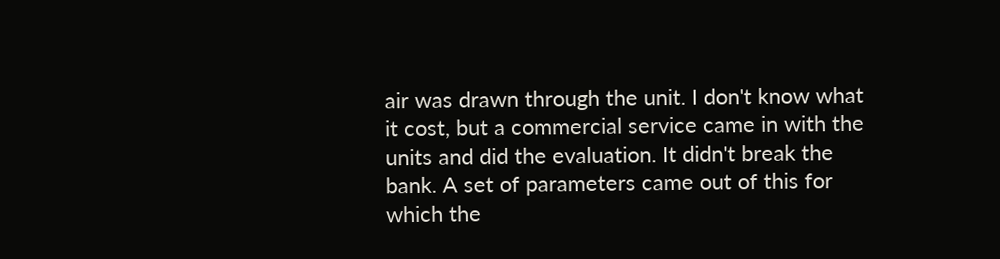air was drawn through the unit. I don't know what it cost, but a commercial service came in with the units and did the evaluation. It didn't break the bank. A set of parameters came out of this for which the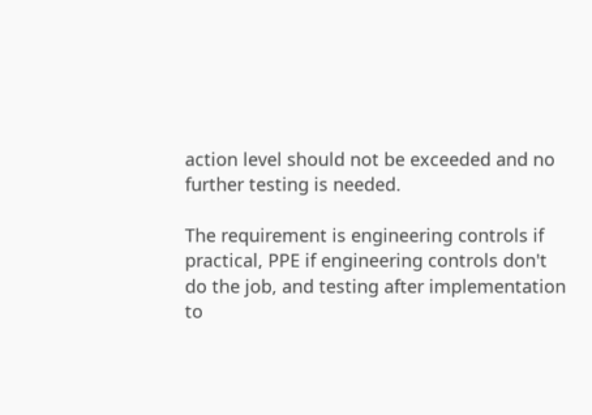action level should not be exceeded and no further testing is needed.

The requirement is engineering controls if practical, PPE if engineering controls don't do the job, and testing after implementation to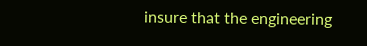insure that the engineering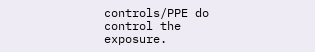controls/PPE do control the exposure.